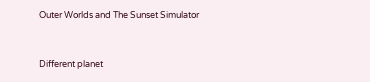Outer Worlds and The Sunset Simulator


Different planet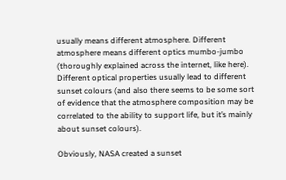usually means different atmosphere. Different atmosphere means different optics mumbo-jumbo (thoroughly explained across the internet, like here). Different optical properties usually lead to different sunset colours (and also there seems to be some sort of evidence that the atmosphere composition may be correlated to the ability to support life, but it’s mainly about sunset colours).

Obviously, NASA created a sunset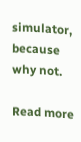simulator, because why not.

Read more